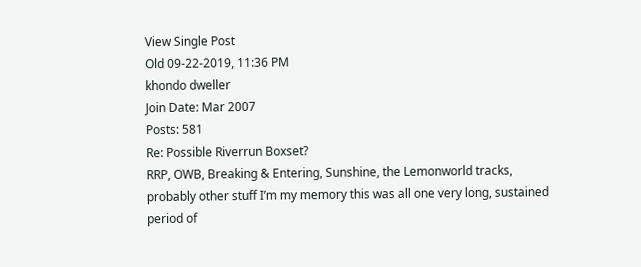View Single Post
Old 09-22-2019, 11:36 PM
khondo dweller
Join Date: Mar 2007
Posts: 581
Re: Possible Riverrun Boxset?
RRP, OWB, Breaking & Entering, Sunshine, the Lemonworld tracks, probably other stuff I’m my memory this was all one very long, sustained period of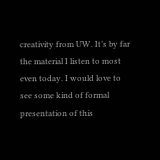creativity from UW. It’s by far the material I listen to most even today. I would love to see some kind of formal presentation of this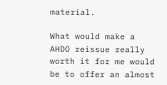material.

What would make a AHDO reissue really worth it for me would be to offer an almost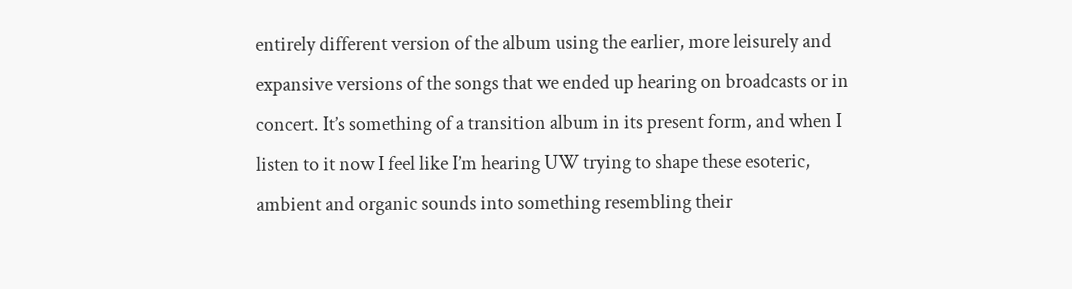entirely different version of the album using the earlier, more leisurely and expansive versions of the songs that we ended up hearing on broadcasts or in concert. It’s something of a transition album in its present form, and when I listen to it now I feel like I’m hearing UW trying to shape these esoteric, ambient and organic sounds into something resembling their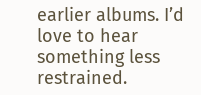earlier albums. I’d love to hear something less restrained.